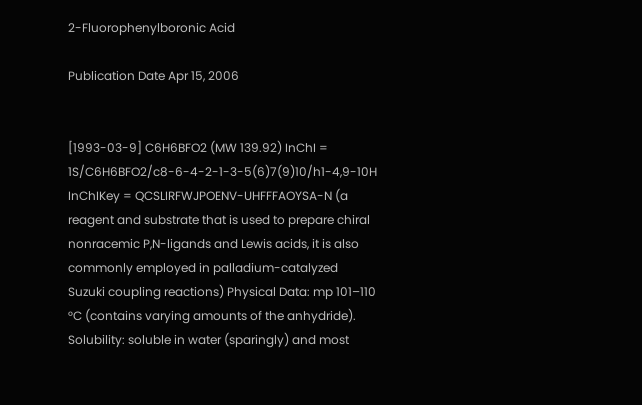2-Fluorophenylboronic Acid

Publication Date Apr 15, 2006


[1993-03-9] C6H6BFO2 (MW 139.92) InChI = 1S/C6H6BFO2/c8-6-4-2-1-3-5(6)7(9)10/h1-4,9-10H InChIKey = QCSLIRFWJPOENV-UHFFFAOYSA-N (a reagent and substrate that is used to prepare chiral nonracemic P,N-ligands and Lewis acids, it is also commonly employed in palladium-catalyzed Suzuki coupling reactions) Physical Data: mp 101–110 °C (contains varying amounts of the anhydride). Solubility: soluble in water (sparingly) and most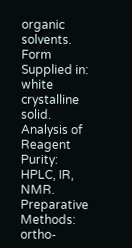organic solvents. Form Supplied in: white crystalline solid. Analysis of Reagent Purity: HPLC, IR, NMR. Preparative Methods: ortho-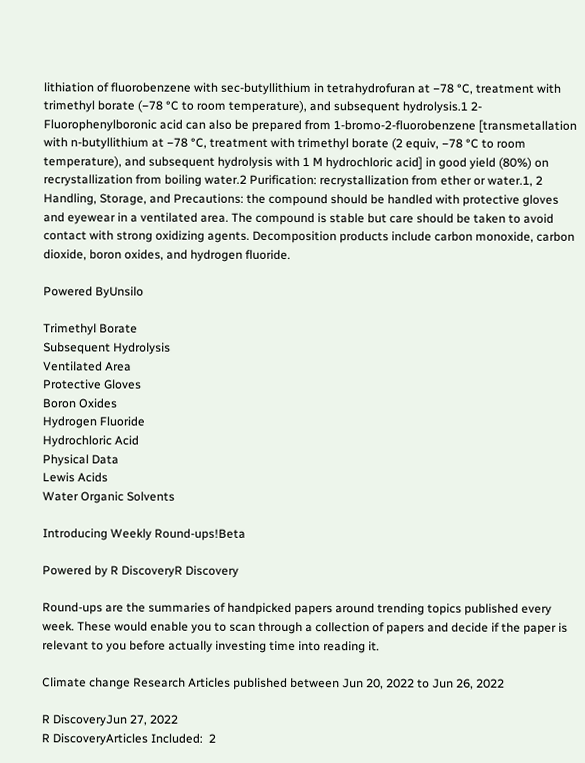lithiation of fluorobenzene with sec-butyllithium in tetrahydrofuran at −78 °C, treatment with trimethyl borate (−78 °C to room temperature), and subsequent hydrolysis.1 2-Fluorophenylboronic acid can also be prepared from 1-bromo-2-fluorobenzene [transmetallation with n-butyllithium at −78 °C, treatment with trimethyl borate (2 equiv, −78 °C to room temperature), and subsequent hydrolysis with 1 M hydrochloric acid] in good yield (80%) on recrystallization from boiling water.2 Purification: recrystallization from ether or water.1, 2 Handling, Storage, and Precautions: the compound should be handled with protective gloves and eyewear in a ventilated area. The compound is stable but care should be taken to avoid contact with strong oxidizing agents. Decomposition products include carbon monoxide, carbon dioxide, boron oxides, and hydrogen fluoride.

Powered ByUnsilo

Trimethyl Borate
Subsequent Hydrolysis
Ventilated Area
Protective Gloves
Boron Oxides
Hydrogen Fluoride
Hydrochloric Acid
Physical Data
Lewis Acids
Water Organic Solvents

Introducing Weekly Round-ups!Beta

Powered by R DiscoveryR Discovery

Round-ups are the summaries of handpicked papers around trending topics published every week. These would enable you to scan through a collection of papers and decide if the paper is relevant to you before actually investing time into reading it.

Climate change Research Articles published between Jun 20, 2022 to Jun 26, 2022

R DiscoveryJun 27, 2022
R DiscoveryArticles Included:  2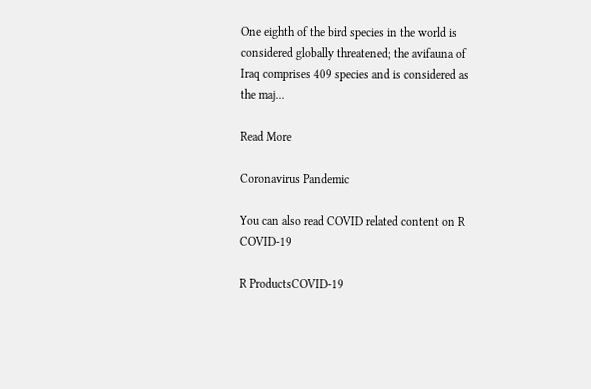One eighth of the bird species in the world is considered globally threatened; the avifauna of Iraq comprises 409 species and is considered as the maj...

Read More

Coronavirus Pandemic

You can also read COVID related content on R COVID-19

R ProductsCOVID-19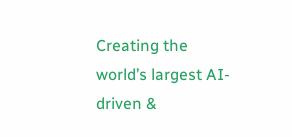Creating the world’s largest AI-driven &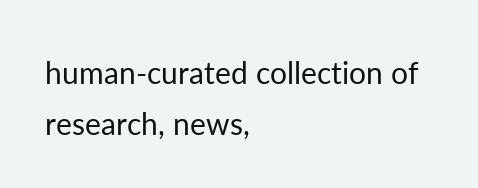human-curated collection of research, news,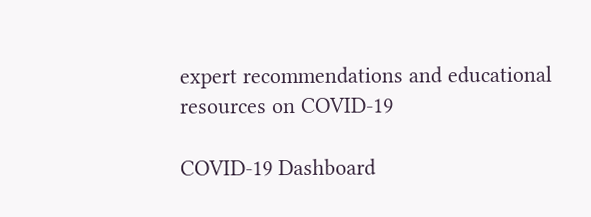expert recommendations and educational resources on COVID-19

COVID-19 Dashboard